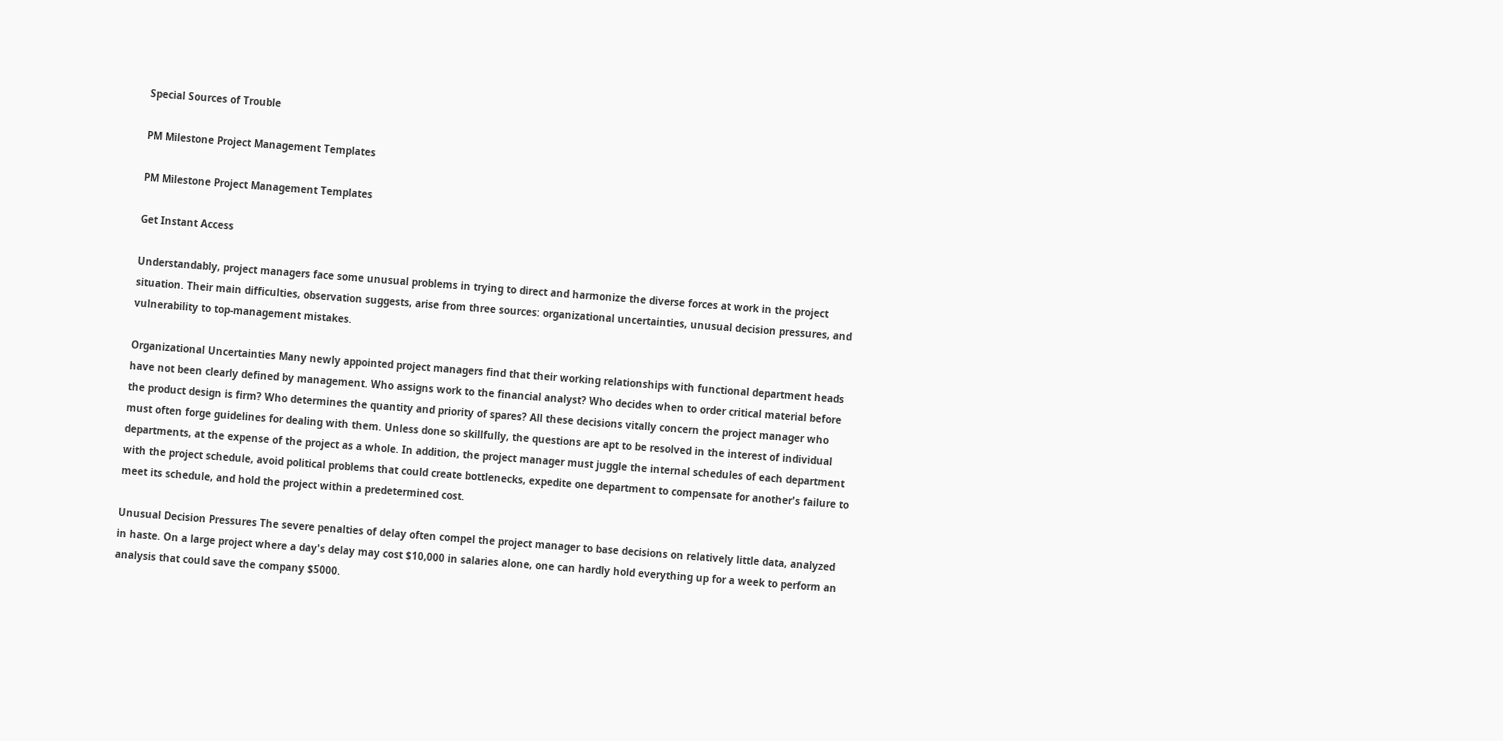Special Sources of Trouble

PM Milestone Project Management Templates

PM Milestone Project Management Templates

Get Instant Access

Understandably, project managers face some unusual problems in trying to direct and harmonize the diverse forces at work in the project situation. Their main difficulties, observation suggests, arise from three sources: organizational uncertainties, unusual decision pressures, and vulnerability to top-management mistakes.

Organizational Uncertainties Many newly appointed project managers find that their working relationships with functional department heads have not been clearly defined by management. Who assigns work to the financial analyst? Who decides when to order critical material before the product design is firm? Who determines the quantity and priority of spares? All these decisions vitally concern the project manager who must often forge guidelines for dealing with them. Unless done so skillfully, the questions are apt to be resolved in the interest of individual departments, at the expense of the project as a whole. In addition, the project manager must juggle the internal schedules of each department with the project schedule, avoid political problems that could create bottlenecks, expedite one department to compensate for another's failure to meet its schedule, and hold the project within a predetermined cost.

Unusual Decision Pressures The severe penalties of delay often compel the project manager to base decisions on relatively little data, analyzed in haste. On a large project where a day's delay may cost $10,000 in salaries alone, one can hardly hold everything up for a week to perform an analysis that could save the company $5000.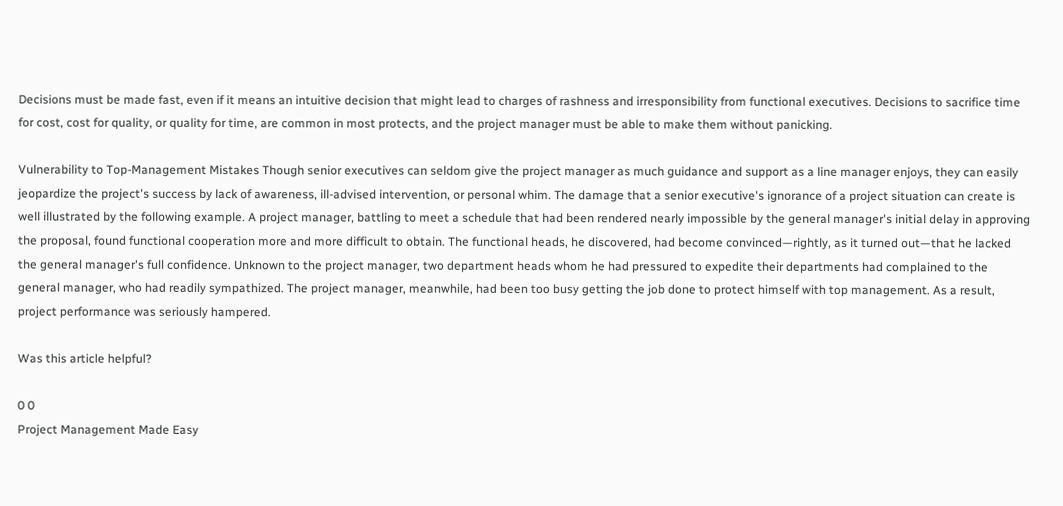Decisions must be made fast, even if it means an intuitive decision that might lead to charges of rashness and irresponsibility from functional executives. Decisions to sacrifice time for cost, cost for quality, or quality for time, are common in most protects, and the project manager must be able to make them without panicking.

Vulnerability to Top-Management Mistakes Though senior executives can seldom give the project manager as much guidance and support as a line manager enjoys, they can easily jeopardize the project's success by lack of awareness, ill-advised intervention, or personal whim. The damage that a senior executive's ignorance of a project situation can create is well illustrated by the following example. A project manager, battling to meet a schedule that had been rendered nearly impossible by the general manager's initial delay in approving the proposal, found functional cooperation more and more difficult to obtain. The functional heads, he discovered, had become convinced—rightly, as it turned out—that he lacked the general manager's full confidence. Unknown to the project manager, two department heads whom he had pressured to expedite their departments had complained to the general manager, who had readily sympathized. The project manager, meanwhile, had been too busy getting the job done to protect himself with top management. As a result, project performance was seriously hampered.

Was this article helpful?

0 0
Project Management Made Easy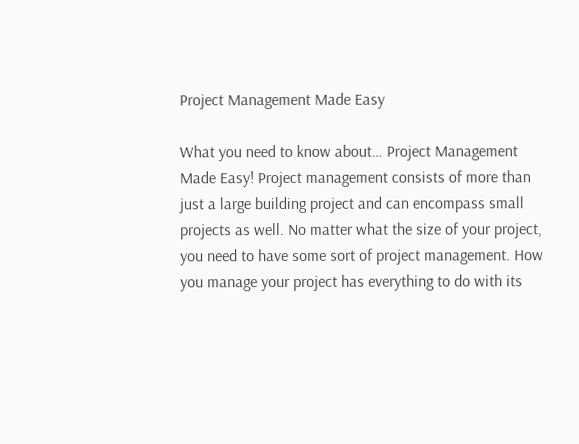Project Management Made Easy

What you need to know about… Project Management Made Easy! Project management consists of more than just a large building project and can encompass small projects as well. No matter what the size of your project, you need to have some sort of project management. How you manage your project has everything to do with its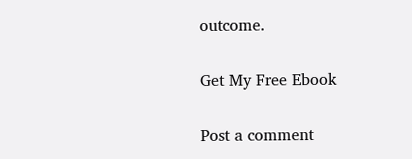outcome.

Get My Free Ebook

Post a comment